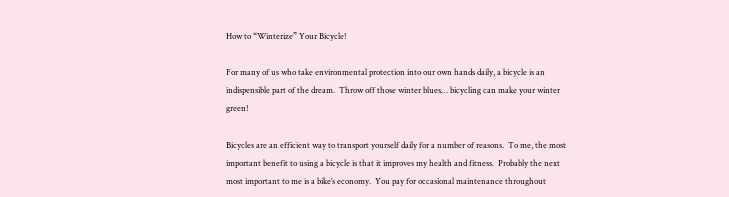How to “Winterize” Your Bicycle!

For many of us who take environmental protection into our own hands daily, a bicycle is an indispensible part of the dream.  Throw off those winter blues… bicycling can make your winter green!

Bicycles are an efficient way to transport yourself daily for a number of reasons.  To me, the most important benefit to using a bicycle is that it improves my health and fitness.  Probably the next most important to me is a bike’s economy.  You pay for occasional maintenance throughout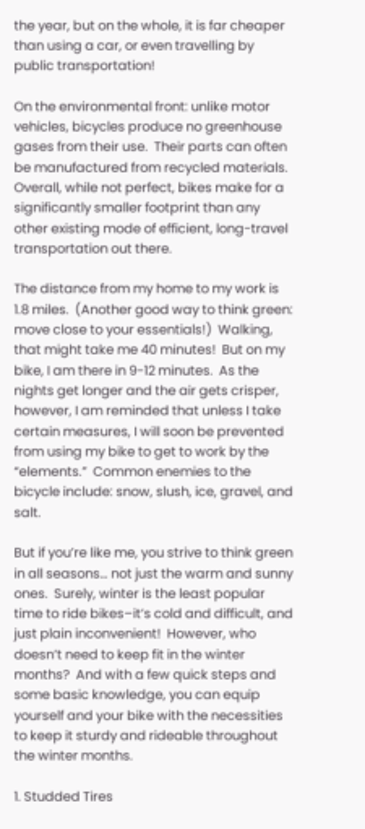the year, but on the whole, it is far cheaper than using a car, or even travelling by public transportation!

On the environmental front: unlike motor vehicles, bicycles produce no greenhouse gases from their use.  Their parts can often be manufactured from recycled materials.  Overall, while not perfect, bikes make for a significantly smaller footprint than any other existing mode of efficient, long-travel transportation out there.

The distance from my home to my work is 1.8 miles.  (Another good way to think green: move close to your essentials!)  Walking, that might take me 40 minutes!  But on my bike, I am there in 9-12 minutes.  As the nights get longer and the air gets crisper, however, I am reminded that unless I take certain measures, I will soon be prevented from using my bike to get to work by the “elements.”  Common enemies to the bicycle include: snow, slush, ice, gravel, and salt.

But if you’re like me, you strive to think green in all seasons… not just the warm and sunny ones.  Surely, winter is the least popular time to ride bikes–it’s cold and difficult, and just plain inconvenient!  However, who doesn’t need to keep fit in the winter months?  And with a few quick steps and some basic knowledge, you can equip yourself and your bike with the necessities to keep it sturdy and rideable throughout the winter months.

1. Studded Tires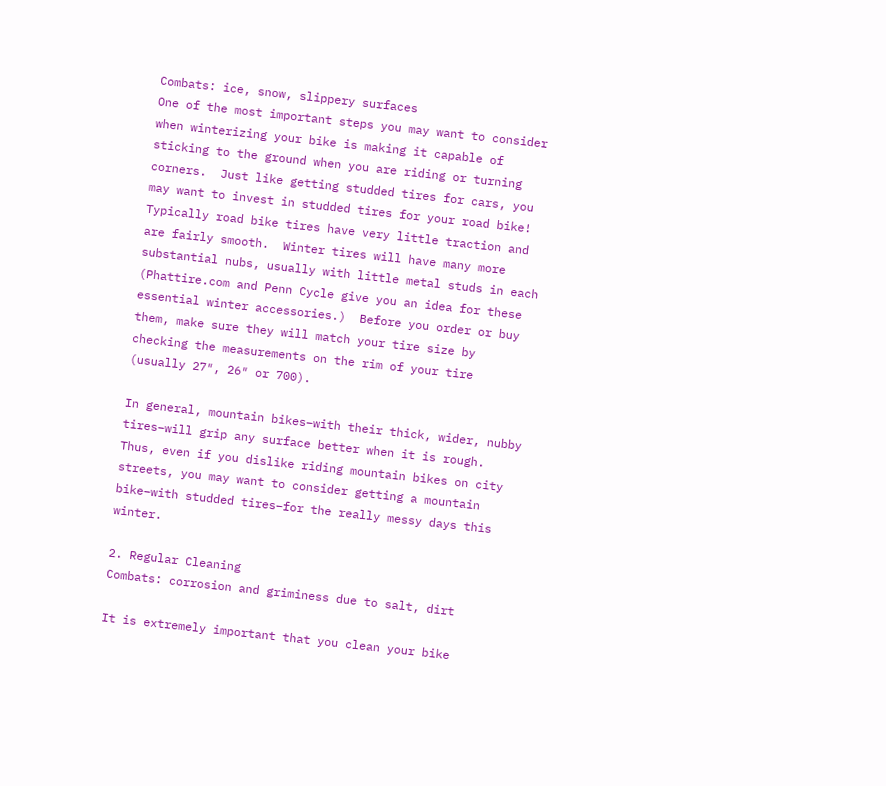Combats: ice, snow, slippery surfaces
One of the most important steps you may want to consider when winterizing your bike is making it capable of sticking to the ground when you are riding or turning corners.  Just like getting studded tires for cars, you may want to invest in studded tires for your road bike!  Typically road bike tires have very little traction and are fairly smooth.  Winter tires will have many more substantial nubs, usually with little metal studs in each (Phattire.com and Penn Cycle give you an idea for these essential winter accessories.)  Before you order or buy them, make sure they will match your tire size by checking the measurements on the rim of your tire (usually 27″, 26″ or 700).

In general, mountain bikes–with their thick, wider, nubby tires–will grip any surface better when it is rough.  Thus, even if you dislike riding mountain bikes on city streets, you may want to consider getting a mountain bike–with studded tires–for the really messy days this winter.

2. Regular Cleaning
Combats: corrosion and griminess due to salt, dirt

It is extremely important that you clean your bike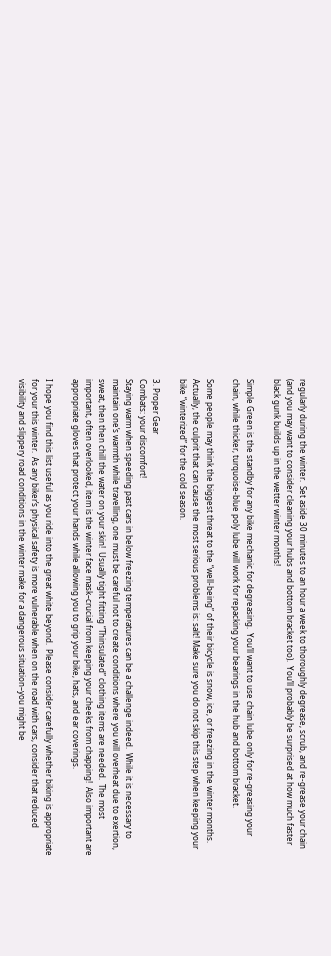regularly during the winter.  Set aside 30 minutes to an hour a week to thoroughly degrease, scrub, and re-grease your chain (and you may want to consider cleaning your hubs and bottom bracket too).  You’ll probably be surprised at how much faster black gunk builds up in the wetter winter months!

Simple Green is the standby for any bike mechanic for degreasing.  You’ll want to use chain lube only for re-greasing your chain, while thicker, turquoise-blue poly lube will work for repacking your bearings in the hub and bottom bracket.

Some people may think the biggest threat to the “well-being” of their bicycle is snow, ice, or freezing in the winter months.  Actually, the culprit that can cause the most serious problems is: salt! Make sure you do not skip this step when keeping your bike “winterized” for the cold season.

3. Proper Gear
Combats: your discomfort!
Staying warm when speeding past cars in below freezing temperatures can be a challenge indeed.  While it is necessary to maintain one’s warmth while travelling, one must be careful not to create conditions where you will overheat due to exertion, sweat, then then chill the water on your skin!  Usually tight fitting “Thinsulated” clothing items are needed.  The most important, often overlooked, item is the winter face mask–crucial from keeping your cheeks from chapping!  Also important are appropriate gloves that protect your hands while allowing you to grip your bike, hats, and ear coverings.

I hope you find this list useful as you ride into the great white beyond.  Please consider carefully whether biking is appropriate for your this winter.  As any biker’s physical safety is more vulnerable when on the road with cars, consider that reduced visibility and slippery road conditions in the winter make for a dangerous situation–you might be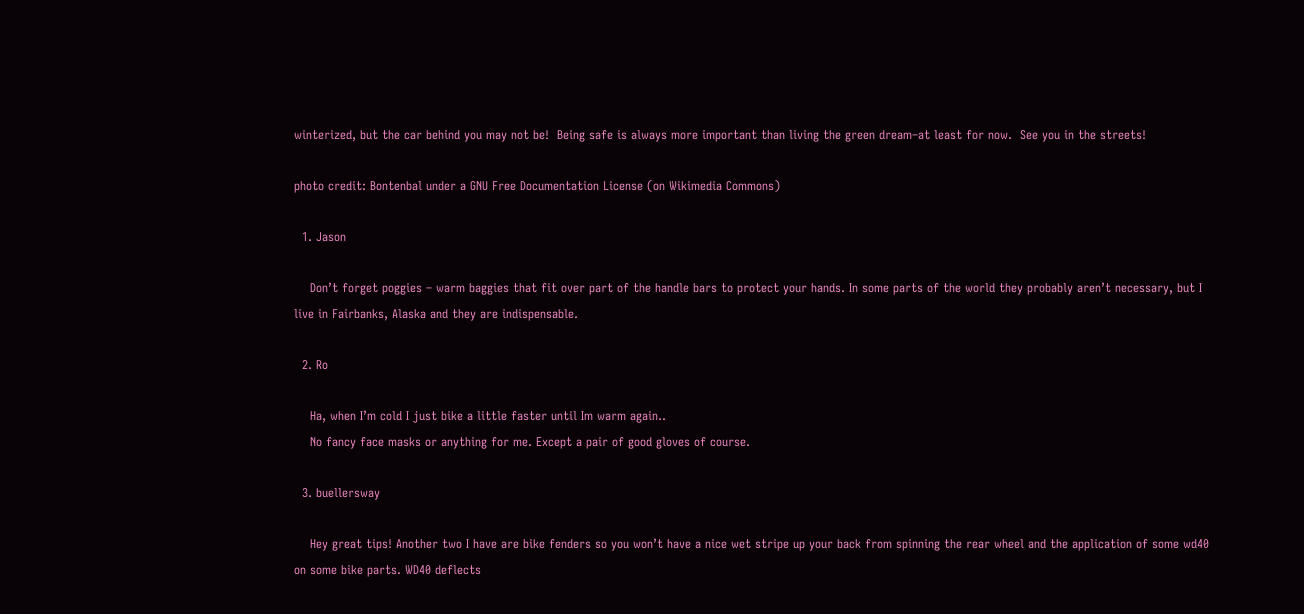winterized, but the car behind you may not be!  Being safe is always more important than living the green dream–at least for now.  See you in the streets!

photo credit: Bontenbal under a GNU Free Documentation License (on Wikimedia Commons)

  1. Jason

    Don’t forget poggies – warm baggies that fit over part of the handle bars to protect your hands. In some parts of the world they probably aren’t necessary, but I live in Fairbanks, Alaska and they are indispensable.

  2. Ro

    Ha, when I’m cold I just bike a little faster until Im warm again..
    No fancy face masks or anything for me. Except a pair of good gloves of course.

  3. buellersway

    Hey great tips! Another two I have are bike fenders so you won’t have a nice wet stripe up your back from spinning the rear wheel and the application of some wd40 on some bike parts. WD40 deflects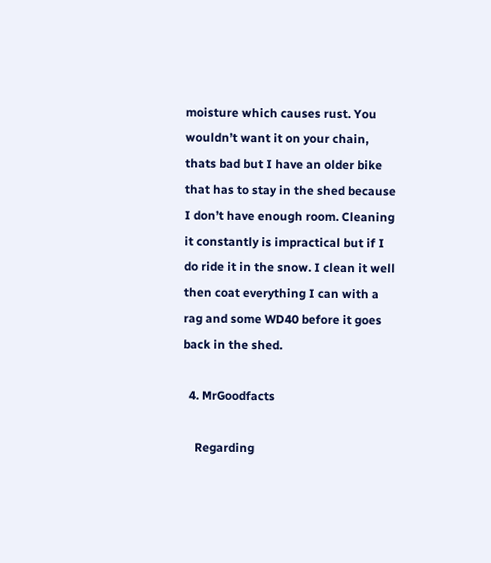moisture which causes rust. You wouldn’t want it on your chain, thats bad but I have an older bike that has to stay in the shed because I don’t have enough room. Cleaning it constantly is impractical but if I do ride it in the snow. I clean it well then coat everything I can with a rag and some WD40 before it goes back in the shed.

  4. MrGoodfacts

    Regarding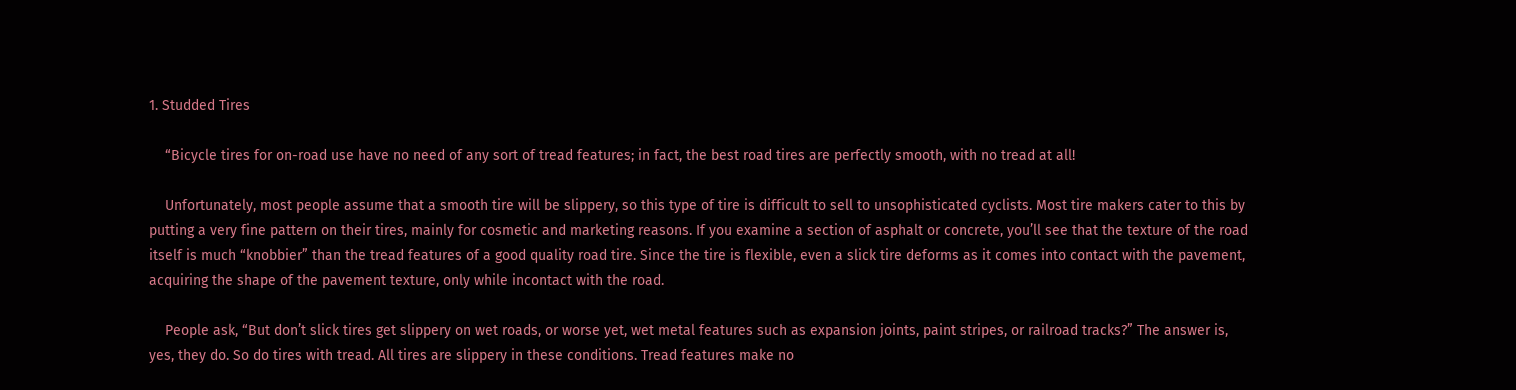1. Studded Tires

    “Bicycle tires for on-road use have no need of any sort of tread features; in fact, the best road tires are perfectly smooth, with no tread at all!

    Unfortunately, most people assume that a smooth tire will be slippery, so this type of tire is difficult to sell to unsophisticated cyclists. Most tire makers cater to this by putting a very fine pattern on their tires, mainly for cosmetic and marketing reasons. If you examine a section of asphalt or concrete, you’ll see that the texture of the road itself is much “knobbier” than the tread features of a good quality road tire. Since the tire is flexible, even a slick tire deforms as it comes into contact with the pavement, acquiring the shape of the pavement texture, only while incontact with the road.

    People ask, “But don’t slick tires get slippery on wet roads, or worse yet, wet metal features such as expansion joints, paint stripes, or railroad tracks?” The answer is, yes, they do. So do tires with tread. All tires are slippery in these conditions. Tread features make no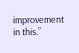improvement in this.”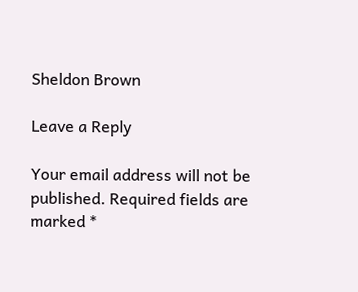Sheldon Brown

Leave a Reply

Your email address will not be published. Required fields are marked *